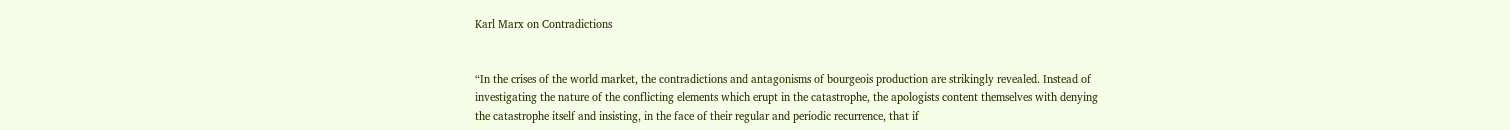Karl Marx on Contradictions


“In the crises of the world market, the contradictions and antagonisms of bourgeois production are strikingly revealed. Instead of investigating the nature of the conflicting elements which erupt in the catastrophe, the apologists content themselves with denying the catastrophe itself and insisting, in the face of their regular and periodic recurrence, that if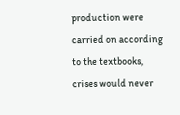production were carried on according to the textbooks, crises would never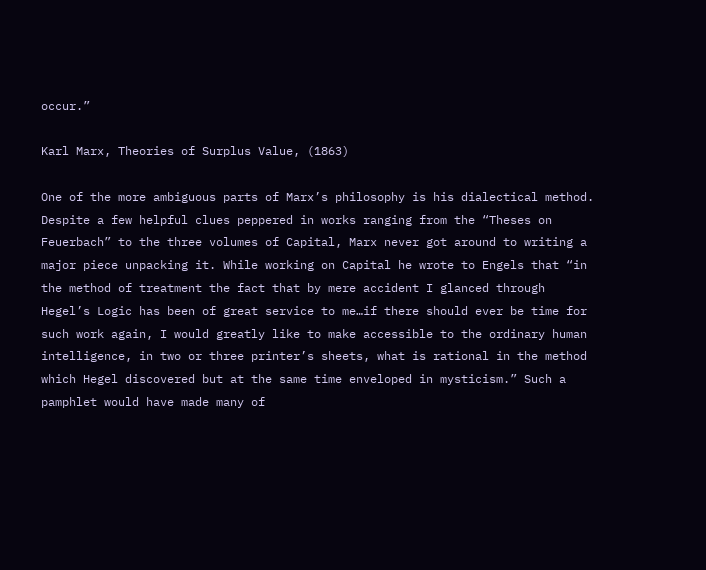occur.”

Karl Marx, Theories of Surplus Value, (1863)

One of the more ambiguous parts of Marx’s philosophy is his dialectical method. Despite a few helpful clues peppered in works ranging from the “Theses on Feuerbach” to the three volumes of Capital, Marx never got around to writing a major piece unpacking it. While working on Capital he wrote to Engels that “in the method of treatment the fact that by mere accident I glanced through Hegel’s Logic has been of great service to me…if there should ever be time for such work again, I would greatly like to make accessible to the ordinary human intelligence, in two or three printer’s sheets, what is rational in the method which Hegel discovered but at the same time enveloped in mysticism.” Such a pamphlet would have made many of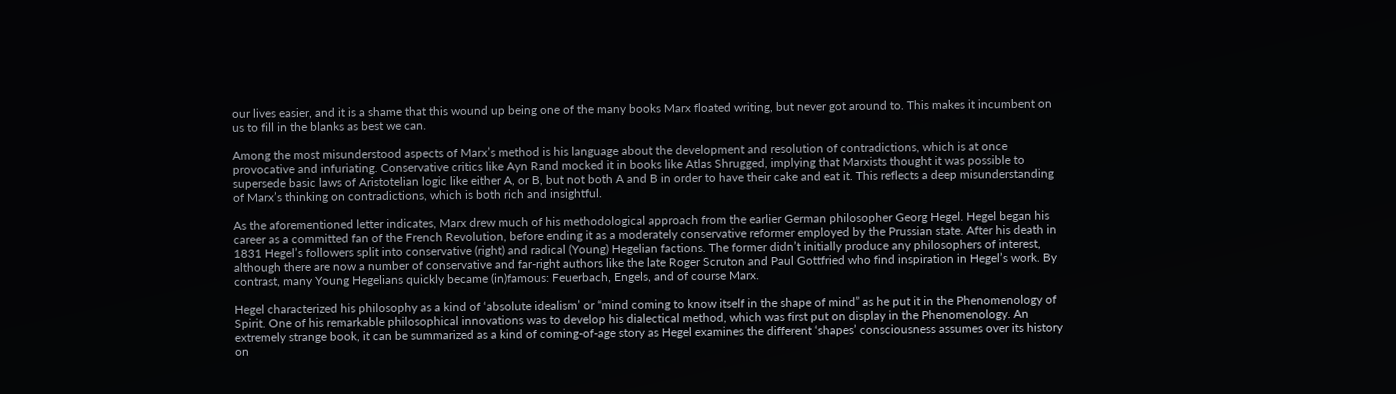our lives easier, and it is a shame that this wound up being one of the many books Marx floated writing, but never got around to. This makes it incumbent on us to fill in the blanks as best we can.

Among the most misunderstood aspects of Marx’s method is his language about the development and resolution of contradictions, which is at once provocative and infuriating. Conservative critics like Ayn Rand mocked it in books like Atlas Shrugged, implying that Marxists thought it was possible to supersede basic laws of Aristotelian logic like either A, or B, but not both A and B in order to have their cake and eat it. This reflects a deep misunderstanding of Marx’s thinking on contradictions, which is both rich and insightful.

As the aforementioned letter indicates, Marx drew much of his methodological approach from the earlier German philosopher Georg Hegel. Hegel began his career as a committed fan of the French Revolution, before ending it as a moderately conservative reformer employed by the Prussian state. After his death in 1831 Hegel’s followers split into conservative (right) and radical (Young) Hegelian factions. The former didn’t initially produce any philosophers of interest, although there are now a number of conservative and far-right authors like the late Roger Scruton and Paul Gottfried who find inspiration in Hegel’s work. By contrast, many Young Hegelians quickly became (in)famous: Feuerbach, Engels, and of course Marx.

Hegel characterized his philosophy as a kind of ‘absolute idealism’ or “mind coming to know itself in the shape of mind” as he put it in the Phenomenology of Spirit. One of his remarkable philosophical innovations was to develop his dialectical method, which was first put on display in the Phenomenology. An extremely strange book, it can be summarized as a kind of coming-of-age story as Hegel examines the different ‘shapes’ consciousness assumes over its history on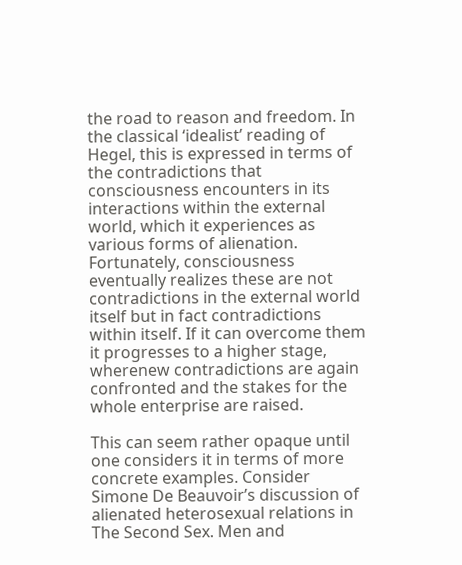the road to reason and freedom. In the classical ‘idealist’ reading of Hegel, this is expressed in terms of the contradictions that consciousness encounters in its interactions within the external world, which it experiences as various forms of alienation. Fortunately, consciousness eventually realizes these are not contradictions in the external world itself but in fact contradictions within itself. If it can overcome them it progresses to a higher stage, wherenew contradictions are again confronted and the stakes for the whole enterprise are raised.

This can seem rather opaque until one considers it in terms of more concrete examples. Consider Simone De Beauvoir’s discussion of alienated heterosexual relations in The Second Sex. Men and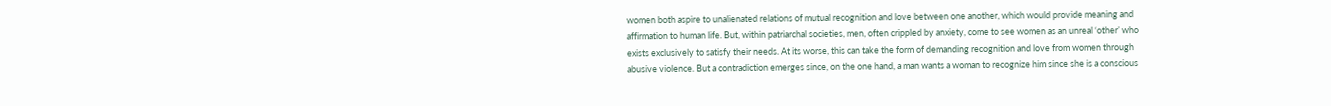women both aspire to unalienated relations of mutual recognition and love between one another, which would provide meaning and affirmation to human life. But, within patriarchal societies, men, often crippled by anxiety, come to see women as an unreal ‘other’ who exists exclusively to satisfy their needs. At its worse, this can take the form of demanding recognition and love from women through abusive violence. But a contradiction emerges since, on the one hand, a man wants a woman to recognize him since she is a conscious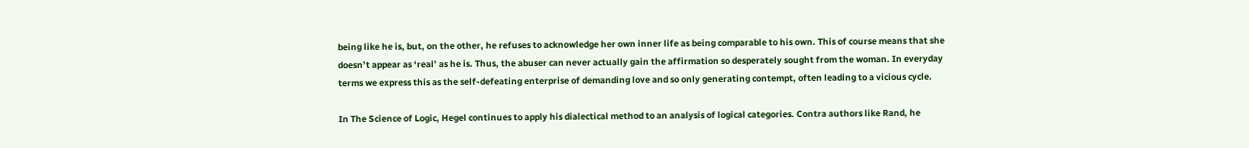being like he is, but, on the other, he refuses to acknowledge her own inner life as being comparable to his own. This of course means that she doesn’t appear as ‘real’ as he is. Thus, the abuser can never actually gain the affirmation so desperately sought from the woman. In everyday terms we express this as the self-defeating enterprise of demanding love and so only generating contempt, often leading to a vicious cycle.

In The Science of Logic, Hegel continues to apply his dialectical method to an analysis of logical categories. Contra authors like Rand, he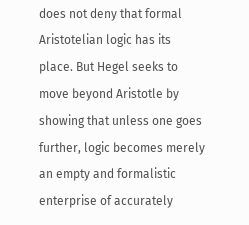does not deny that formal Aristotelian logic has its place. But Hegel seeks to move beyond Aristotle by showing that unless one goes further, logic becomes merely an empty and formalistic enterprise of accurately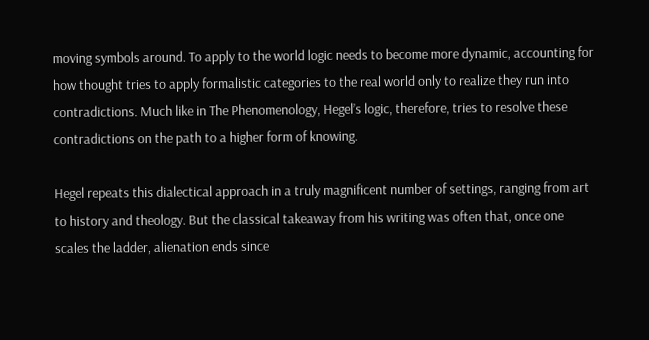moving symbols around. To apply to the world logic needs to become more dynamic, accounting for how thought tries to apply formalistic categories to the real world only to realize they run into contradictions. Much like in The Phenomenology, Hegel’s logic, therefore, tries to resolve these contradictions on the path to a higher form of knowing.

Hegel repeats this dialectical approach in a truly magnificent number of settings, ranging from art to history and theology. But the classical takeaway from his writing was often that, once one scales the ladder, alienation ends since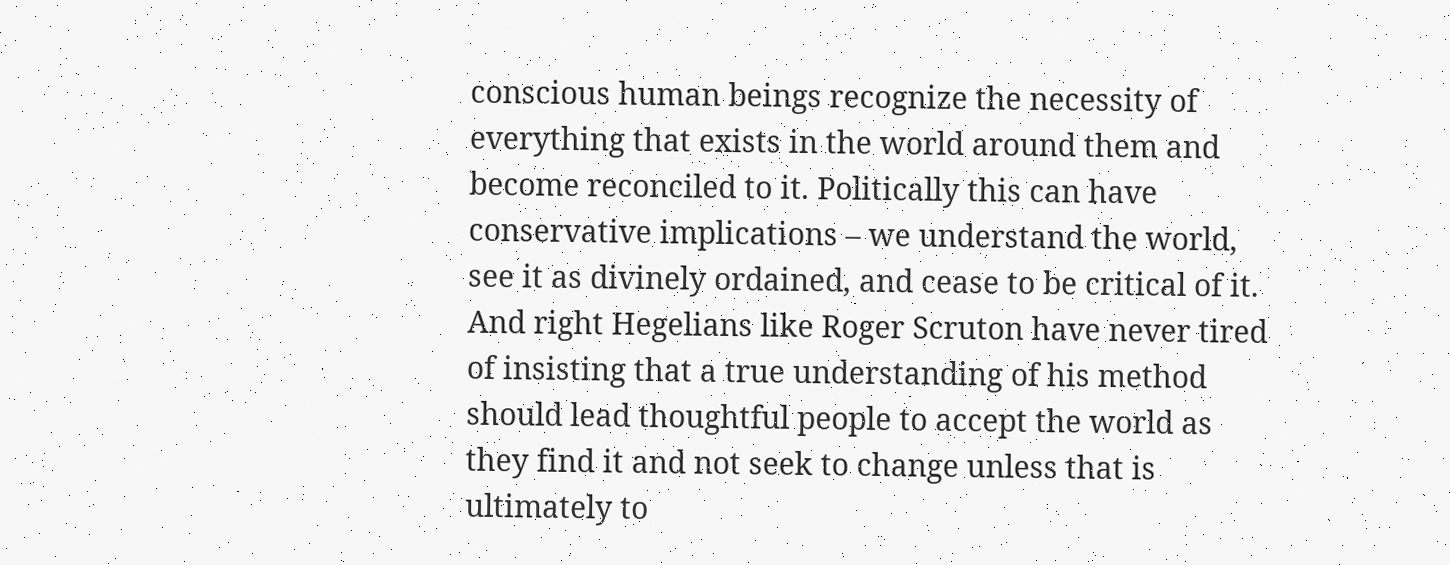conscious human beings recognize the necessity of everything that exists in the world around them and become reconciled to it. Politically this can have conservative implications – we understand the world, see it as divinely ordained, and cease to be critical of it. And right Hegelians like Roger Scruton have never tired of insisting that a true understanding of his method should lead thoughtful people to accept the world as they find it and not seek to change unless that is ultimately to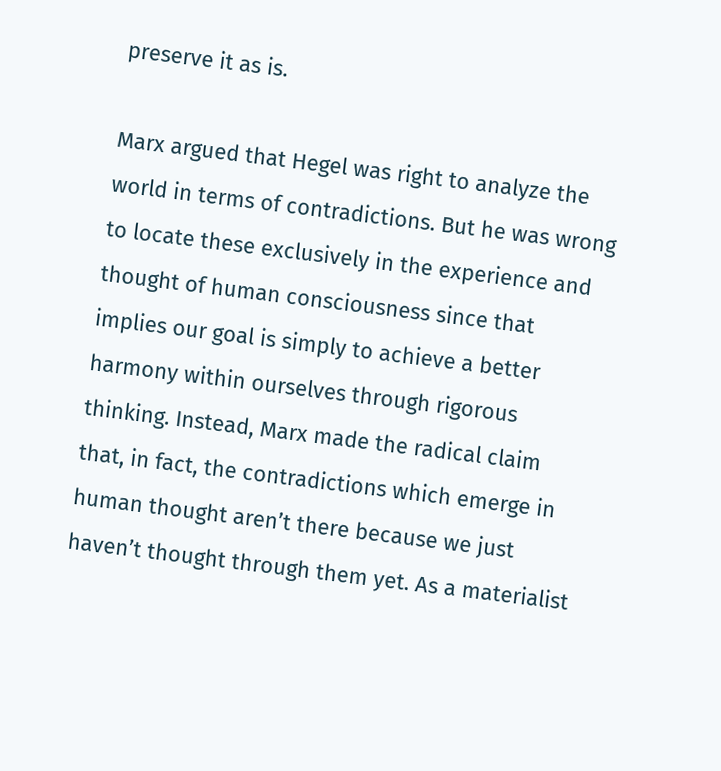preserve it as is.

Marx argued that Hegel was right to analyze the world in terms of contradictions. But he was wrong to locate these exclusively in the experience and thought of human consciousness since that implies our goal is simply to achieve a better harmony within ourselves through rigorous thinking. Instead, Marx made the radical claim that, in fact, the contradictions which emerge in human thought aren’t there because we just haven’t thought through them yet. As a materialist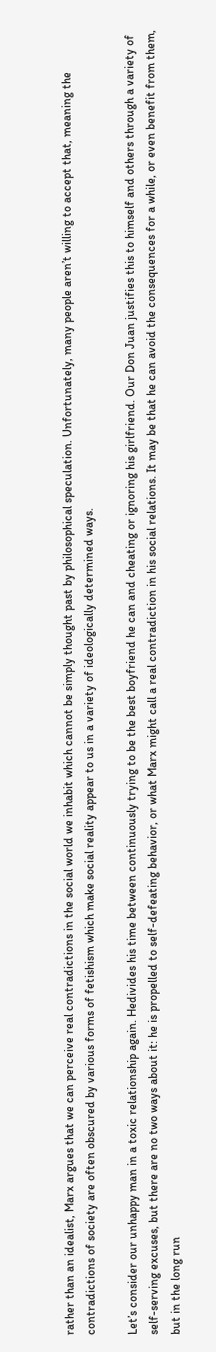rather than an idealist, Marx argues that we can perceive real contradictions in the social world we inhabit which cannot be simply thought past by philosophical speculation. Unfortunately, many people aren’t willing to accept that, meaning the contradictions of society are often obscured by various forms of fetishism which make social reality appear to us in a variety of ideologically determined ways.

Let’s consider our unhappy man in a toxic relationship again. Hedivides his time between continuously trying to be the best boyfriend he can and cheating or ignoring his girlfriend. Our Don Juan justifies this to himself and others through a variety of self-serving excuses, but there are no two ways about it: he is propelled to self-defeating behavior, or what Marx might call a real contradiction in his social relations. It may be that he can avoid the consequences for a while, or even benefit from them, but in the long run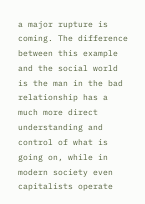a major rupture is coming. The difference between this example and the social world is the man in the bad relationship has a much more direct understanding and control of what is going on, while in modern society even capitalists operate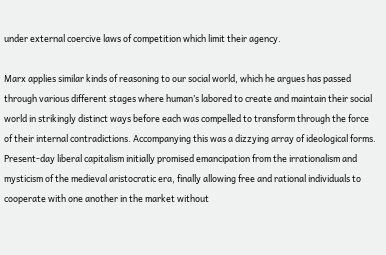under external coercive laws of competition which limit their agency.

Marx applies similar kinds of reasoning to our social world, which he argues has passed through various different stages where human’s labored to create and maintain their social world in strikingly distinct ways before each was compelled to transform through the force of their internal contradictions. Accompanying this was a dizzying array of ideological forms. Present-day liberal capitalism initially promised emancipation from the irrationalism and mysticism of the medieval aristocratic era, finally allowing free and rational individuals to cooperate with one another in the market without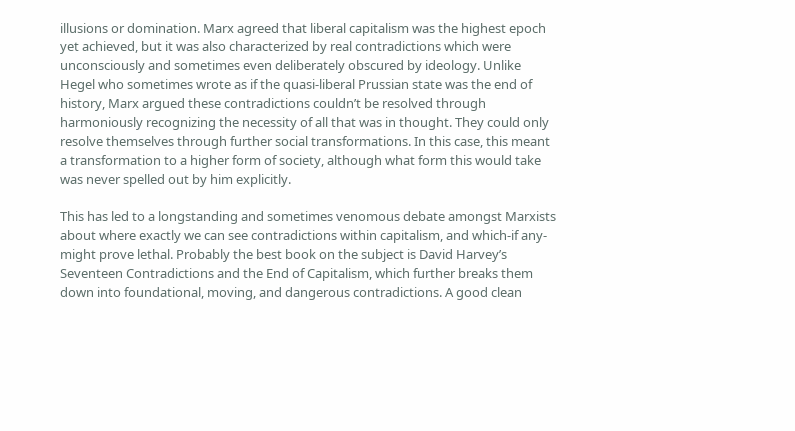illusions or domination. Marx agreed that liberal capitalism was the highest epoch yet achieved, but it was also characterized by real contradictions which were unconsciously and sometimes even deliberately obscured by ideology. Unlike Hegel who sometimes wrote as if the quasi-liberal Prussian state was the end of history, Marx argued these contradictions couldn’t be resolved through harmoniously recognizing the necessity of all that was in thought. They could only resolve themselves through further social transformations. In this case, this meant a transformation to a higher form of society, although what form this would take was never spelled out by him explicitly.

This has led to a longstanding and sometimes venomous debate amongst Marxists about where exactly we can see contradictions within capitalism, and which-if any-might prove lethal. Probably the best book on the subject is David Harvey’s Seventeen Contradictions and the End of Capitalism, which further breaks them down into foundational, moving, and dangerous contradictions. A good clean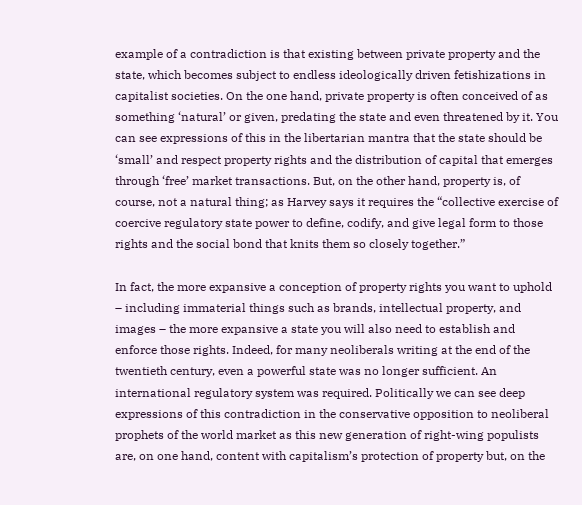example of a contradiction is that existing between private property and the state, which becomes subject to endless ideologically driven fetishizations in capitalist societies. On the one hand, private property is often conceived of as something ‘natural’ or given, predating the state and even threatened by it. You can see expressions of this in the libertarian mantra that the state should be ‘small’ and respect property rights and the distribution of capital that emerges through ‘free’ market transactions. But, on the other hand, property is, of course, not a natural thing; as Harvey says it requires the “collective exercise of coercive regulatory state power to define, codify, and give legal form to those rights and the social bond that knits them so closely together.”

In fact, the more expansive a conception of property rights you want to uphold – including immaterial things such as brands, intellectual property, and images – the more expansive a state you will also need to establish and enforce those rights. Indeed, for many neoliberals writing at the end of the twentieth century, even a powerful state was no longer sufficient. An international regulatory system was required. Politically we can see deep expressions of this contradiction in the conservative opposition to neoliberal prophets of the world market as this new generation of right-wing populists are, on one hand, content with capitalism’s protection of property but, on the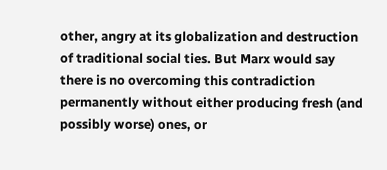other, angry at its globalization and destruction of traditional social ties. But Marx would say there is no overcoming this contradiction permanently without either producing fresh (and possibly worse) ones, or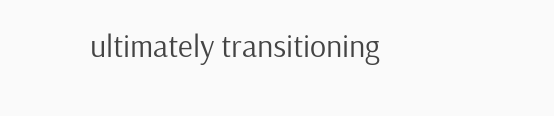ultimately transitioning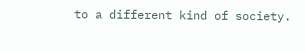to a different kind of society.